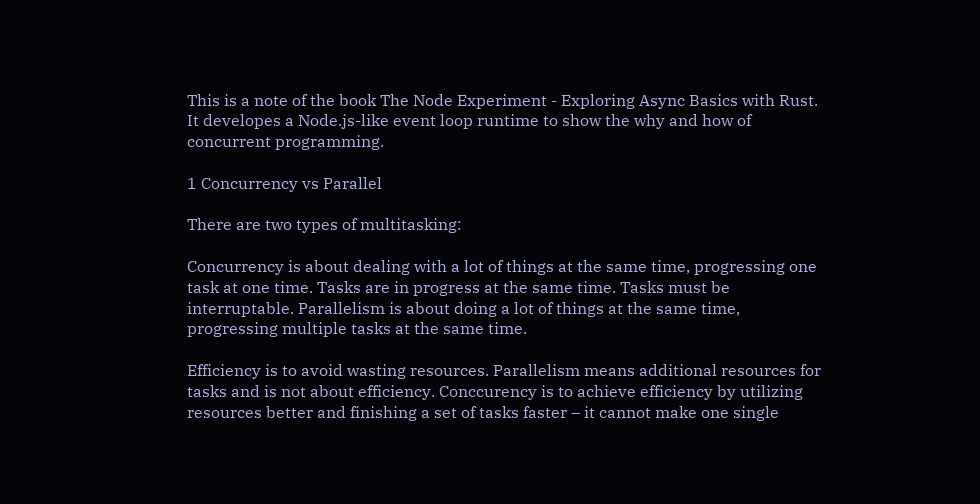This is a note of the book The Node Experiment - Exploring Async Basics with Rust. It developes a Node.js-like event loop runtime to show the why and how of concurrent programming.

1 Concurrency vs Parallel

There are two types of multitasking:

Concurrency is about dealing with a lot of things at the same time, progressing one task at one time. Tasks are in progress at the same time. Tasks must be interruptable. Parallelism is about doing a lot of things at the same time, progressing multiple tasks at the same time.

Efficiency is to avoid wasting resources. Parallelism means additional resources for tasks and is not about efficiency. Conccurency is to achieve efficiency by utilizing resources better and finishing a set of tasks faster – it cannot make one single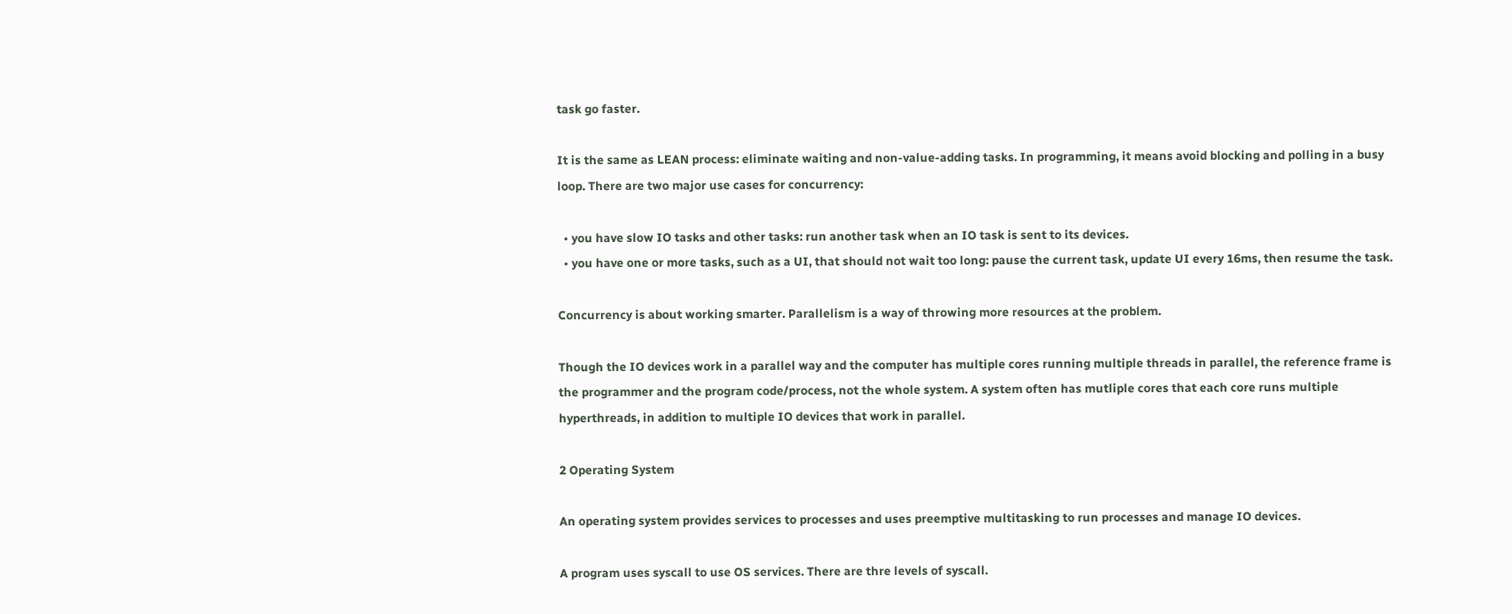task go faster.

It is the same as LEAN process: eliminate waiting and non-value-adding tasks. In programming, it means avoid blocking and polling in a busy loop. There are two major use cases for concurrency:

  • you have slow IO tasks and other tasks: run another task when an IO task is sent to its devices.
  • you have one or more tasks, such as a UI, that should not wait too long: pause the current task, update UI every 16ms, then resume the task.

Concurrency is about working smarter. Parallelism is a way of throwing more resources at the problem.

Though the IO devices work in a parallel way and the computer has multiple cores running multiple threads in parallel, the reference frame is the programmer and the program code/process, not the whole system. A system often has mutliple cores that each core runs multiple hyperthreads, in addition to multiple IO devices that work in parallel.

2 Operating System

An operating system provides services to processes and uses preemptive multitasking to run processes and manage IO devices.

A program uses syscall to use OS services. There are thre levels of syscall.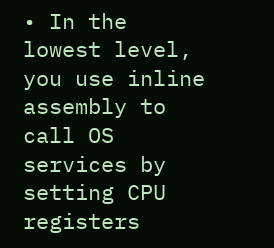• In the lowest level, you use inline assembly to call OS services by setting CPU registers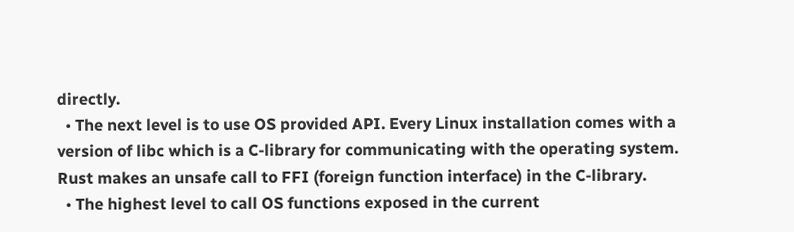directly.
  • The next level is to use OS provided API. Every Linux installation comes with a version of libc which is a C-library for communicating with the operating system. Rust makes an unsafe call to FFI (foreign function interface) in the C-library.
  • The highest level to call OS functions exposed in the current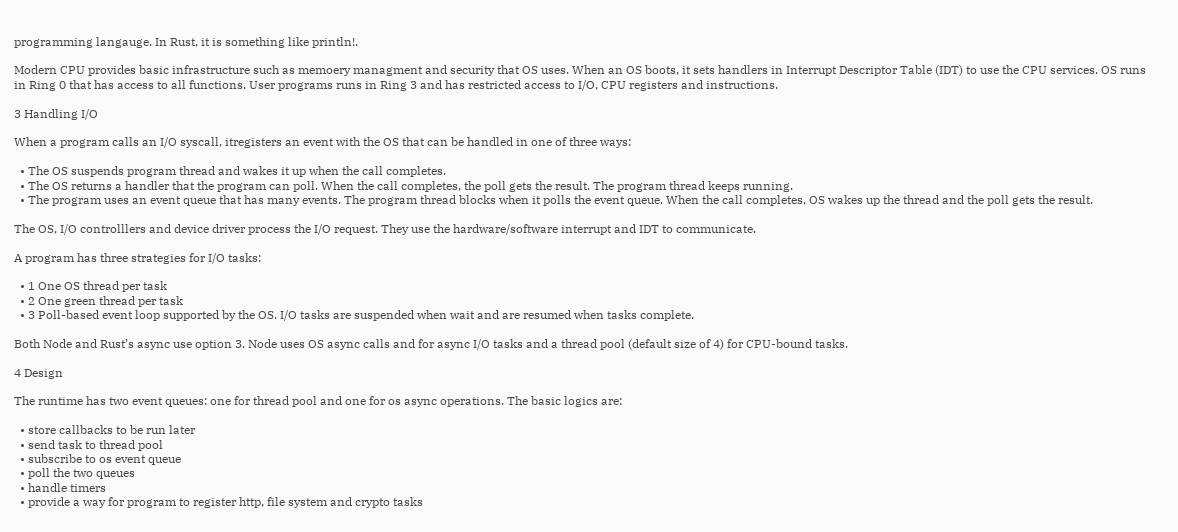programming langauge. In Rust, it is something like println!.

Modern CPU provides basic infrastructure such as memoery managment and security that OS uses. When an OS boots, it sets handlers in Interrupt Descriptor Table (IDT) to use the CPU services. OS runs in Ring 0 that has access to all functions. User programs runs in Ring 3 and has restricted access to I/O, CPU registers and instructions.

3 Handling I/O

When a program calls an I/O syscall, itregisters an event with the OS that can be handled in one of three ways:

  • The OS suspends program thread and wakes it up when the call completes.
  • The OS returns a handler that the program can poll. When the call completes, the poll gets the result. The program thread keeps running.
  • The program uses an event queue that has many events. The program thread blocks when it polls the event queue. When the call completes, OS wakes up the thread and the poll gets the result.

The OS, I/O controlllers and device driver process the I/O request. They use the hardware/software interrupt and IDT to communicate.

A program has three strategies for I/O tasks:

  • 1 One OS thread per task
  • 2 One green thread per task
  • 3 Poll-based event loop supported by the OS. I/O tasks are suspended when wait and are resumed when tasks complete.

Both Node and Rust’s async use option 3. Node uses OS async calls and for async I/O tasks and a thread pool (default size of 4) for CPU-bound tasks.

4 Design

The runtime has two event queues: one for thread pool and one for os async operations. The basic logics are:

  • store callbacks to be run later
  • send task to thread pool
  • subscribe to os event queue
  • poll the two queues
  • handle timers
  • provide a way for program to register http, file system and crypto tasks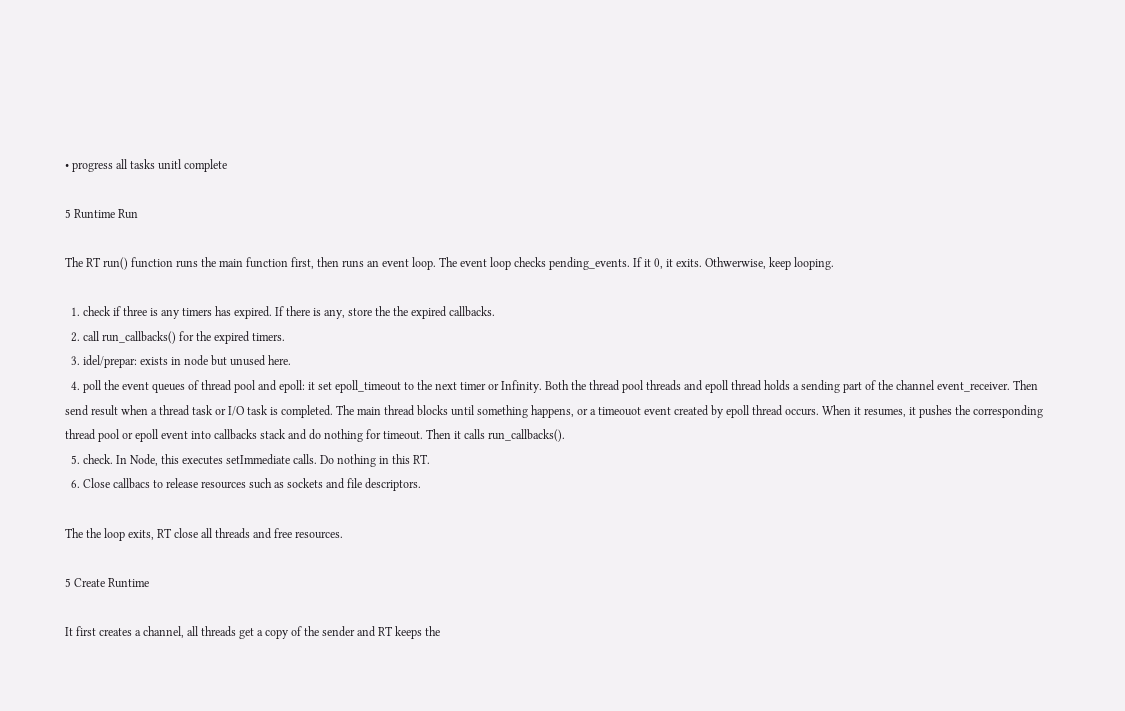• progress all tasks unitl complete

5 Runtime Run

The RT run() function runs the main function first, then runs an event loop. The event loop checks pending_events. If it 0, it exits. Othwerwise, keep looping.

  1. check if three is any timers has expired. If there is any, store the the expired callbacks.
  2. call run_callbacks() for the expired timers.
  3. idel/prepar: exists in node but unused here.
  4. poll the event queues of thread pool and epoll: it set epoll_timeout to the next timer or Infinity. Both the thread pool threads and epoll thread holds a sending part of the channel event_receiver. Then send result when a thread task or I/O task is completed. The main thread blocks until something happens, or a timeouot event created by epoll thread occurs. When it resumes, it pushes the corresponding thread pool or epoll event into callbacks stack and do nothing for timeout. Then it calls run_callbacks().
  5. check. In Node, this executes setImmediate calls. Do nothing in this RT.
  6. Close callbacs to release resources such as sockets and file descriptors.

The the loop exits, RT close all threads and free resources.

5 Create Runtime

It first creates a channel, all threads get a copy of the sender and RT keeps the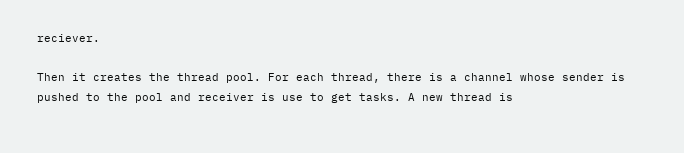reciever.

Then it creates the thread pool. For each thread, there is a channel whose sender is pushed to the pool and receiver is use to get tasks. A new thread is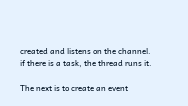created and listens on the channel. if there is a task, the thread runs it.

The next is to create an event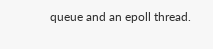queue and an epoll thread.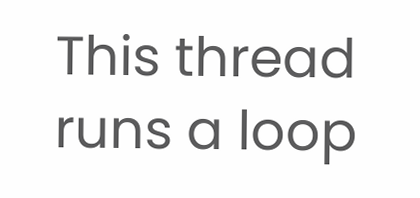This thread runs a loop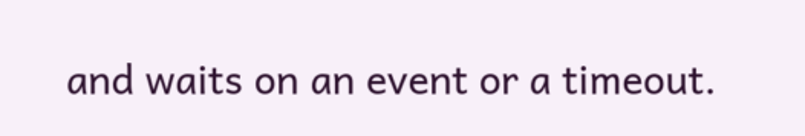and waits on an event or a timeout.